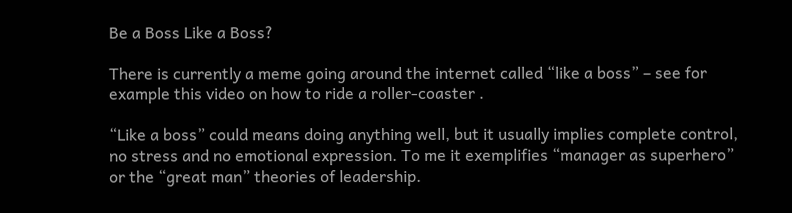Be a Boss Like a Boss?

There is currently a meme going around the internet called “like a boss” – see for example this video on how to ride a roller-coaster .

“Like a boss” could means doing anything well, but it usually implies complete control, no stress and no emotional expression. To me it exemplifies “manager as superhero” or the “great man” theories of leadership.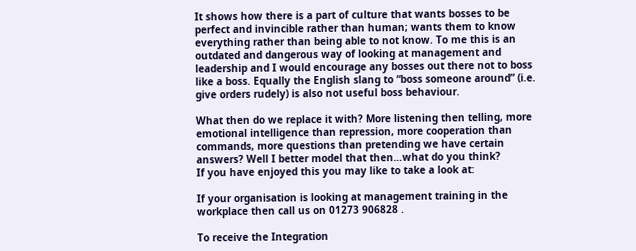It shows how there is a part of culture that wants bosses to be perfect and invincible rather than human; wants them to know everything rather than being able to not know. To me this is an outdated and dangerous way of looking at management and leadership and I would encourage any bosses out there not to boss like a boss. Equally the English slang to “boss someone around” (i.e. give orders rudely) is also not useful boss behaviour.

What then do we replace it with? More listening then telling, more emotional intelligence than repression, more cooperation than commands, more questions than pretending we have certain answers? Well I better model that then…what do you think?
If you have enjoyed this you may like to take a look at:

If your organisation is looking at management training in the workplace then call us on 01273 906828 .

To receive the Integration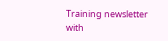Training newsletter with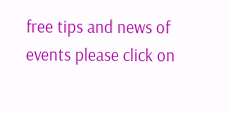free tips and news of events please click on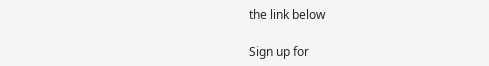the link below

Sign up for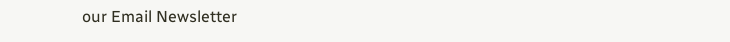our Email Newsletter